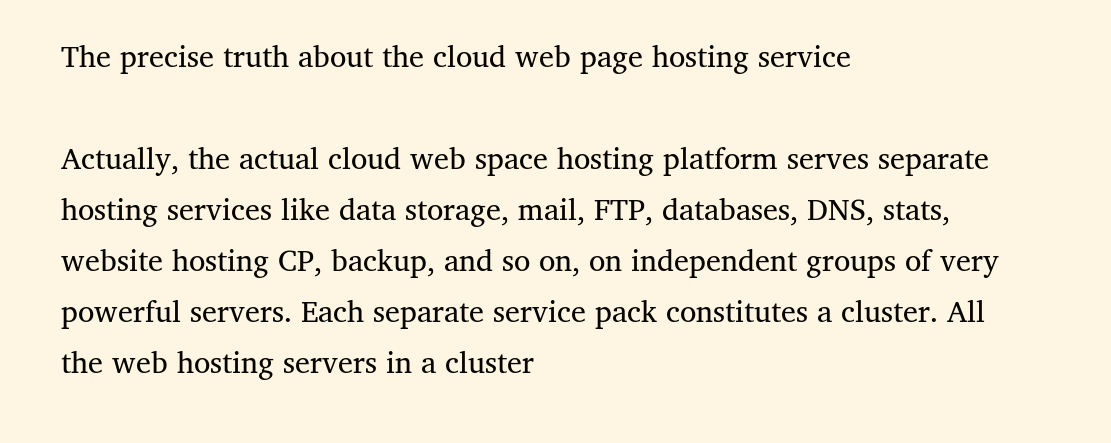The precise truth about the cloud web page hosting service

Actually, the actual cloud web space hosting platform serves separate hosting services like data storage, mail, FTP, databases, DNS, stats, website hosting CP, backup, and so on, on independent groups of very powerful servers. Each separate service pack constitutes a cluster. All the web hosting servers in a cluster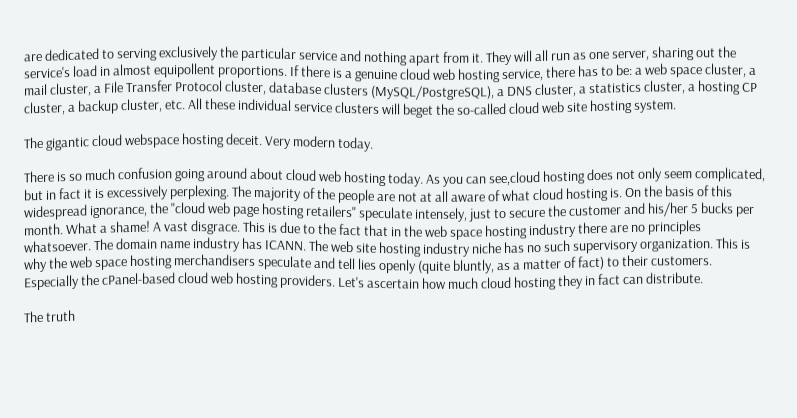are dedicated to serving exclusively the particular service and nothing apart from it. They will all run as one server, sharing out the service's load in almost equipollent proportions. If there is a genuine cloud web hosting service, there has to be: a web space cluster, a mail cluster, a File Transfer Protocol cluster, database clusters (MySQL/PostgreSQL), a DNS cluster, a statistics cluster, a hosting CP cluster, a backup cluster, etc. All these individual service clusters will beget the so-called cloud web site hosting system.

The gigantic cloud webspace hosting deceit. Very modern today.

There is so much confusion going around about cloud web hosting today. As you can see,cloud hosting does not only seem complicated, but in fact it is excessively perplexing. The majority of the people are not at all aware of what cloud hosting is. On the basis of this widespread ignorance, the "cloud web page hosting retailers" speculate intensely, just to secure the customer and his/her 5 bucks per month. What a shame! A vast disgrace. This is due to the fact that in the web space hosting industry there are no principles whatsoever. The domain name industry has ICANN. The web site hosting industry niche has no such supervisory organization. This is why the web space hosting merchandisers speculate and tell lies openly (quite bluntly, as a matter of fact) to their customers. Especially the cPanel-based cloud web hosting providers. Let's ascertain how much cloud hosting they in fact can distribute.

The truth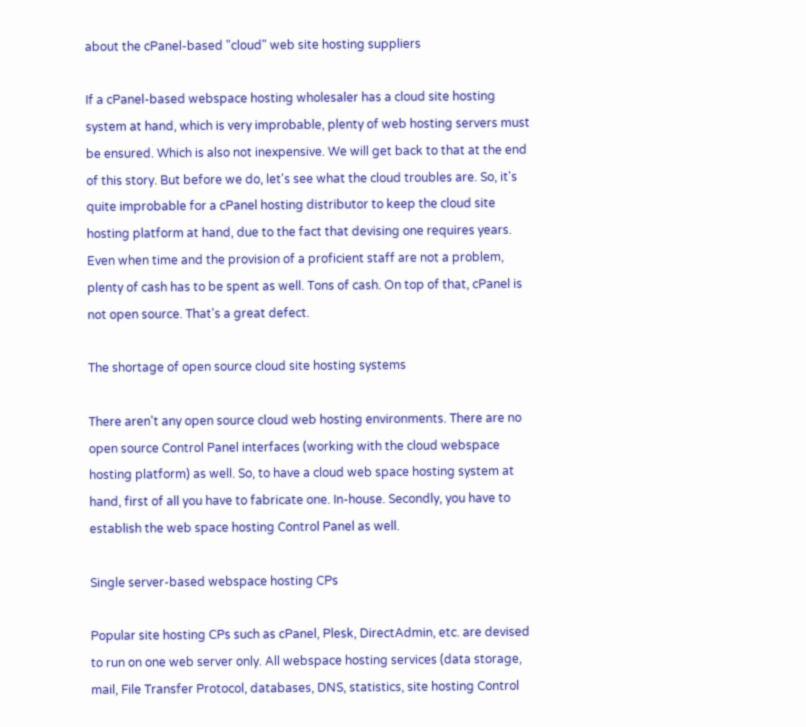about the cPanel-based "cloud" web site hosting suppliers

If a cPanel-based webspace hosting wholesaler has a cloud site hosting system at hand, which is very improbable, plenty of web hosting servers must be ensured. Which is also not inexpensive. We will get back to that at the end of this story. But before we do, let's see what the cloud troubles are. So, it's quite improbable for a cPanel hosting distributor to keep the cloud site hosting platform at hand, due to the fact that devising one requires years. Even when time and the provision of a proficient staff are not a problem, plenty of cash has to be spent as well. Tons of cash. On top of that, cPanel is not open source. That's a great defect.

The shortage of open source cloud site hosting systems

There aren't any open source cloud web hosting environments. There are no open source Control Panel interfaces (working with the cloud webspace hosting platform) as well. So, to have a cloud web space hosting system at hand, first of all you have to fabricate one. In-house. Secondly, you have to establish the web space hosting Control Panel as well.

Single server-based webspace hosting CPs

Popular site hosting CPs such as cPanel, Plesk, DirectAdmin, etc. are devised to run on one web server only. All webspace hosting services (data storage, mail, File Transfer Protocol, databases, DNS, statistics, site hosting Control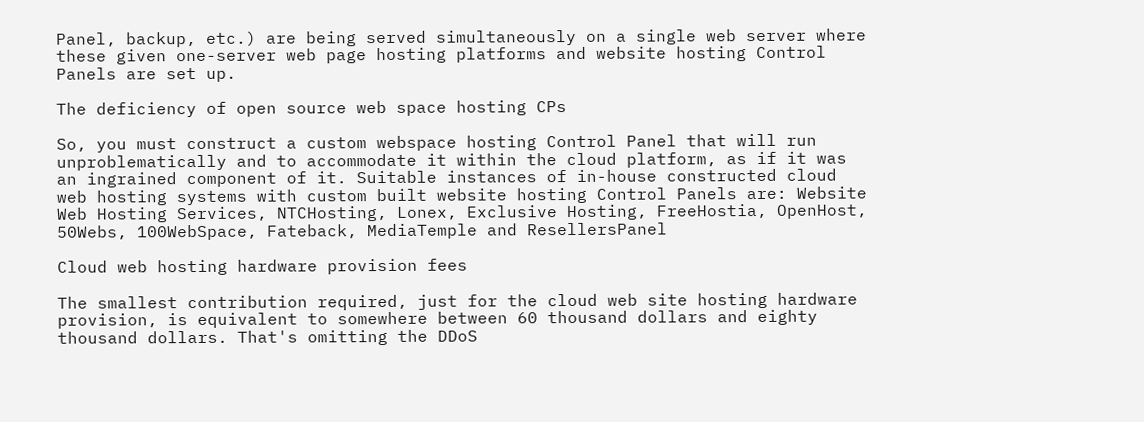Panel, backup, etc.) are being served simultaneously on a single web server where these given one-server web page hosting platforms and website hosting Control Panels are set up.

The deficiency of open source web space hosting CPs

So, you must construct a custom webspace hosting Control Panel that will run unproblematically and to accommodate it within the cloud platform, as if it was an ingrained component of it. Suitable instances of in-house constructed cloud web hosting systems with custom built website hosting Control Panels are: Website Web Hosting Services, NTCHosting, Lonex, Exclusive Hosting, FreeHostia, OpenHost, 50Webs, 100WebSpace, Fateback, MediaTemple and ResellersPanel

Cloud web hosting hardware provision fees

The smallest contribution required, just for the cloud web site hosting hardware provision, is equivalent to somewhere between 60 thousand dollars and eighty thousand dollars. That's omitting the DDoS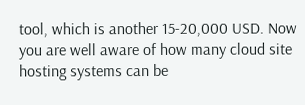tool, which is another 15-20,000 USD. Now you are well aware of how many cloud site hosting systems can be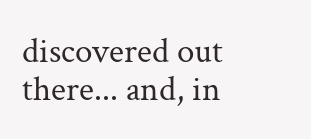discovered out there... and, in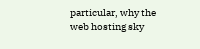particular, why the web hosting sky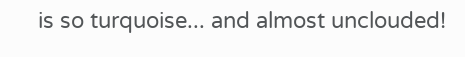is so turquoise... and almost unclouded!